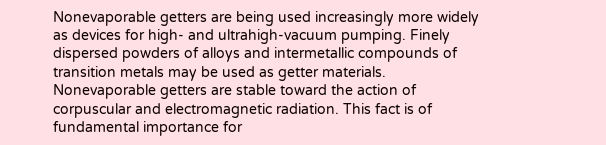Nonevaporable getters are being used increasingly more widely as devices for high- and ultrahigh-vacuum pumping. Finely dispersed powders of alloys and intermetallic compounds of transition metals may be used as getter materials. Nonevaporable getters are stable toward the action of corpuscular and electromagnetic radiation. This fact is of fundamental importance for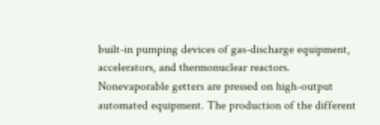built-in pumping devices of gas-discharge equipment, accelerators, and thermonuclear reactors. Nonevaporable getters are pressed on high-output automated equipment. The production of the different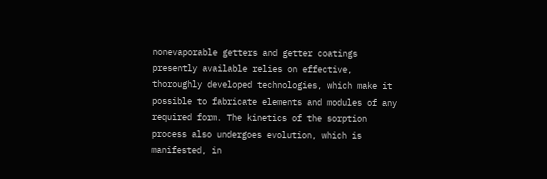nonevaporable getters and getter coatings presently available relies on effective, thoroughly developed technologies, which make it possible to fabricate elements and modules of any required form. The kinetics of the sorption process also undergoes evolution, which is manifested, in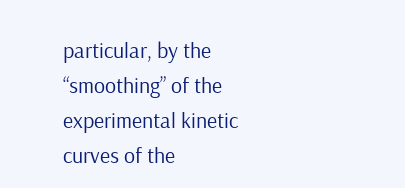particular, by the “smoothing” of the experimental kinetic curves of the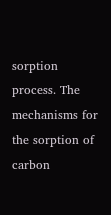sorption process. The mechanisms for the sorption of carbon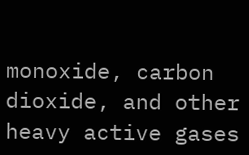monoxide, carbon dioxide, and other heavy active gases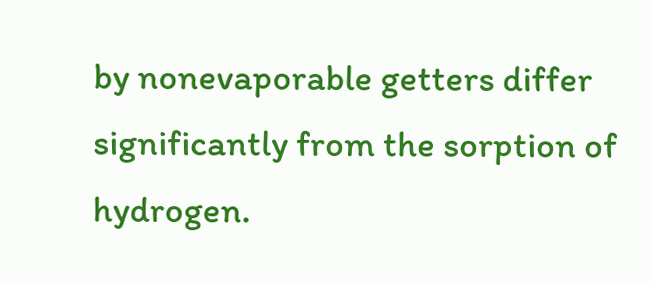by nonevaporable getters differ significantly from the sorption of hydrogen.